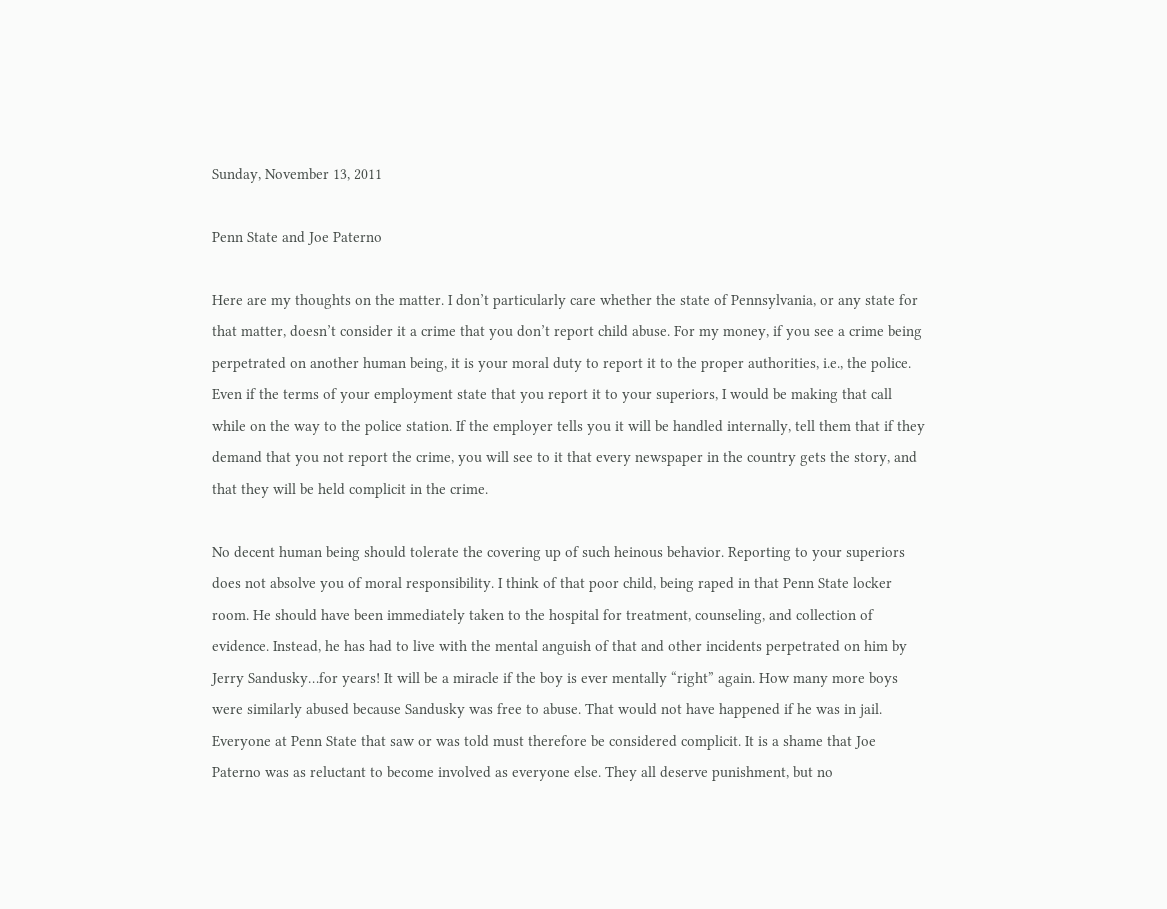Sunday, November 13, 2011

Penn State and Joe Paterno

Here are my thoughts on the matter. I don’t particularly care whether the state of Pennsylvania, or any state for that matter, doesn’t consider it a crime that you don’t report child abuse. For my money, if you see a crime being perpetrated on another human being, it is your moral duty to report it to the proper authorities, i.e., the police. Even if the terms of your employment state that you report it to your superiors, I would be making that call while on the way to the police station. If the employer tells you it will be handled internally, tell them that if they demand that you not report the crime, you will see to it that every newspaper in the country gets the story, and that they will be held complicit in the crime.

No decent human being should tolerate the covering up of such heinous behavior. Reporting to your superiors does not absolve you of moral responsibility. I think of that poor child, being raped in that Penn State locker room. He should have been immediately taken to the hospital for treatment, counseling, and collection of evidence. Instead, he has had to live with the mental anguish of that and other incidents perpetrated on him by Jerry Sandusky…for years! It will be a miracle if the boy is ever mentally “right” again. How many more boys were similarly abused because Sandusky was free to abuse. That would not have happened if he was in jail.
Everyone at Penn State that saw or was told must therefore be considered complicit. It is a shame that Joe Paterno was as reluctant to become involved as everyone else. They all deserve punishment, but no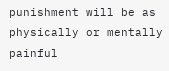punishment will be as physically or mentally painful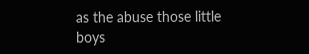as the abuse those little boys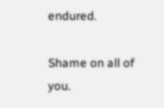endured.

Shame on all of you.